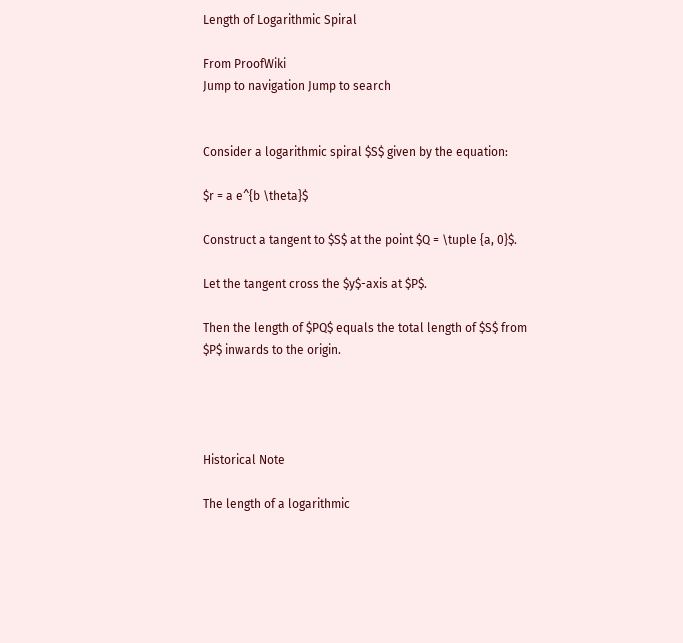Length of Logarithmic Spiral

From ProofWiki
Jump to navigation Jump to search


Consider a logarithmic spiral $S$ given by the equation:

$r = a e^{b \theta}$

Construct a tangent to $S$ at the point $Q = \tuple {a, 0}$.

Let the tangent cross the $y$-axis at $P$.

Then the length of $PQ$ equals the total length of $S$ from $P$ inwards to the origin.




Historical Note

The length of a logarithmic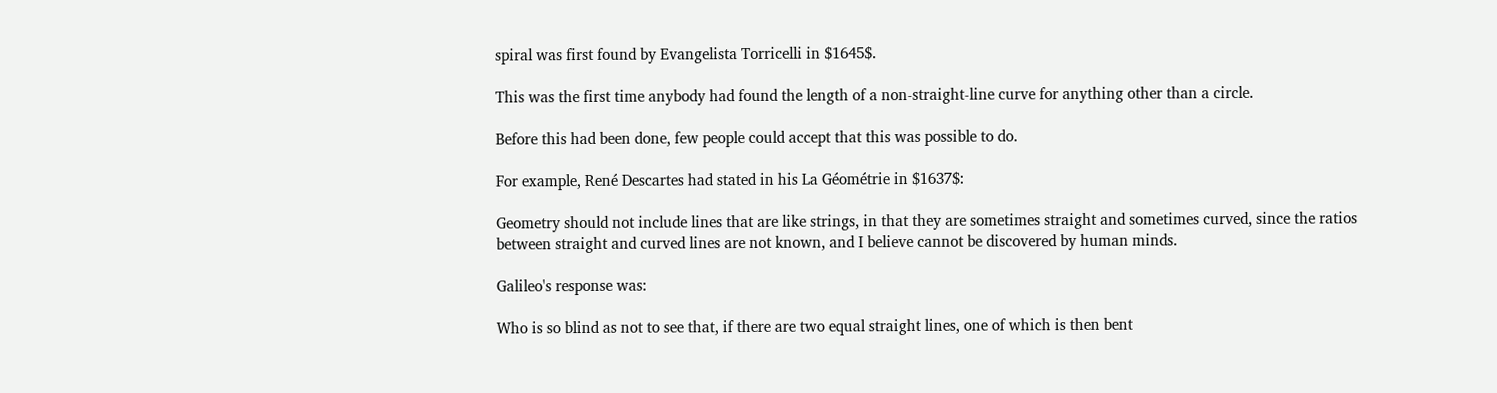spiral was first found by Evangelista Torricelli in $1645$.

This was the first time anybody had found the length of a non-straight-line curve for anything other than a circle.

Before this had been done, few people could accept that this was possible to do.

For example, René Descartes had stated in his La Géométrie in $1637$:

Geometry should not include lines that are like strings, in that they are sometimes straight and sometimes curved, since the ratios between straight and curved lines are not known, and I believe cannot be discovered by human minds.

Galileo's response was:

Who is so blind as not to see that, if there are two equal straight lines, one of which is then bent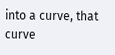into a curve, that curve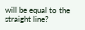will be equal to the straight line?